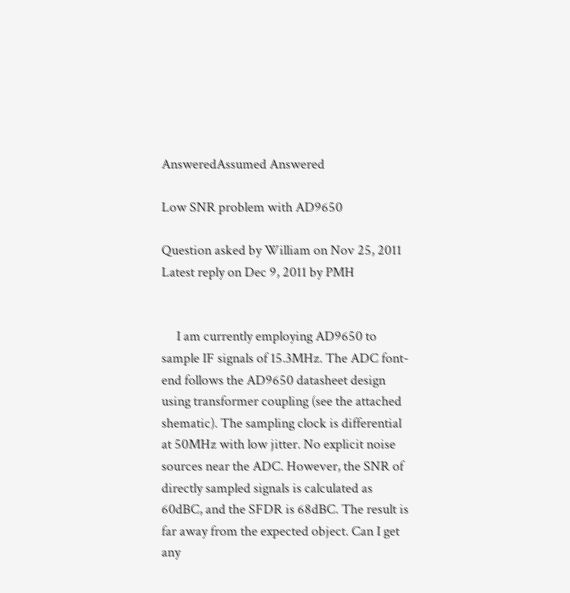AnsweredAssumed Answered

Low SNR problem with AD9650

Question asked by William on Nov 25, 2011
Latest reply on Dec 9, 2011 by PMH


     I am currently employing AD9650 to sample IF signals of 15.3MHz. The ADC font-end follows the AD9650 datasheet design using transformer coupling (see the attached shematic). The sampling clock is differential at 50MHz with low jitter. No explicit noise sources near the ADC. However, the SNR of directly sampled signals is calculated as 60dBC, and the SFDR is 68dBC. The result is far away from the expected object. Can I get any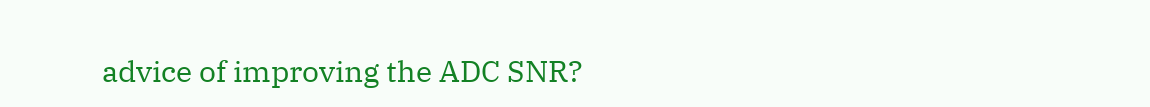advice of improving the ADC SNR?